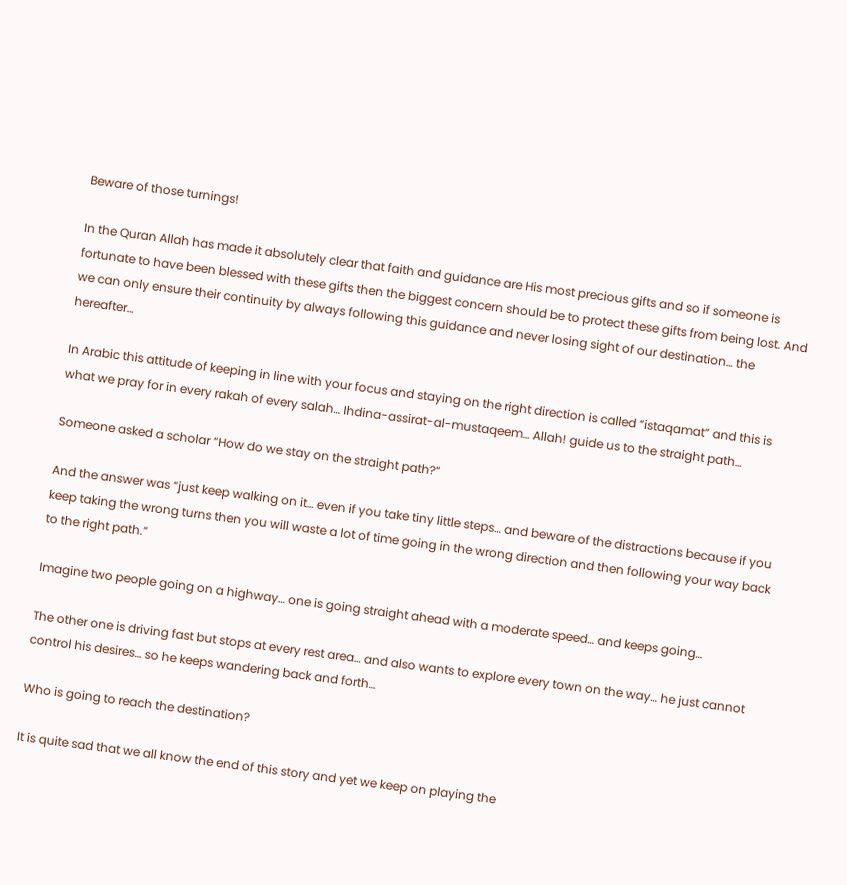Beware of those turnings!

In the Quran Allah has made it absolutely clear that faith and guidance are His most precious gifts and so if someone is fortunate to have been blessed with these gifts then the biggest concern should be to protect these gifts from being lost. And we can only ensure their continuity by always following this guidance and never losing sight of our destination… the hereafter…

In Arabic this attitude of keeping in line with your focus and staying on the right direction is called “istaqamat” and this is what we pray for in every rakah of every salah… Ihdina-assirat-al-mustaqeem… Allah! guide us to the straight path…

Someone asked a scholar “How do we stay on the straight path?”

And the answer was “just keep walking on it… even if you take tiny little steps… and beware of the distractions because if you keep taking the wrong turns then you will waste a lot of time going in the wrong direction and then following your way back to the right path.”

Imagine two people going on a highway… one is going straight ahead with a moderate speed… and keeps going…

The other one is driving fast but stops at every rest area… and also wants to explore every town on the way… he just cannot control his desires… so he keeps wandering back and forth…

Who is going to reach the destination?

It is quite sad that we all know the end of this story and yet we keep on playing the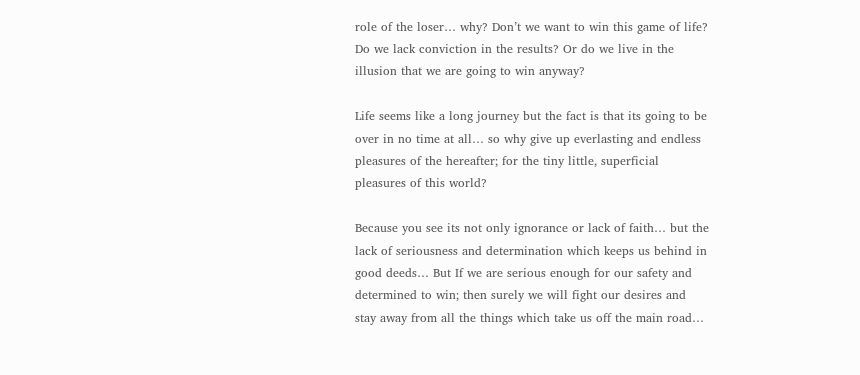role of the loser… why? Don’t we want to win this game of life? Do we lack conviction in the results? Or do we live in the illusion that we are going to win anyway?

Life seems like a long journey but the fact is that its going to be over in no time at all… so why give up everlasting and endless pleasures of the hereafter; for the tiny little, superficial pleasures of this world?

Because you see its not only ignorance or lack of faith… but the lack of seriousness and determination which keeps us behind in good deeds… But If we are serious enough for our safety and determined to win; then surely we will fight our desires and stay away from all the things which take us off the main road…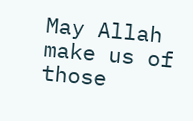May Allah make us of those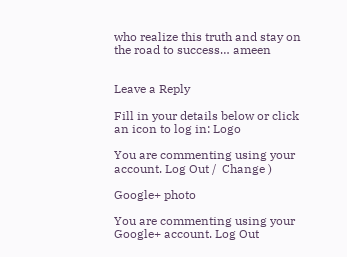who realize this truth and stay on the road to success… ameen


Leave a Reply

Fill in your details below or click an icon to log in: Logo

You are commenting using your account. Log Out /  Change )

Google+ photo

You are commenting using your Google+ account. Log Out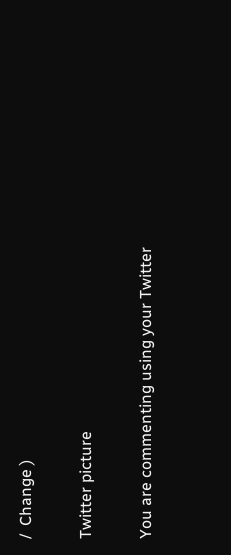/  Change )

Twitter picture

You are commenting using your Twitter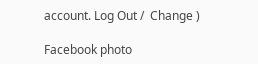account. Log Out /  Change )

Facebook photo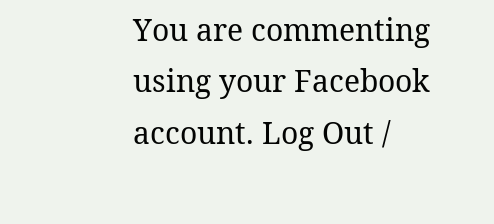You are commenting using your Facebook account. Log Out /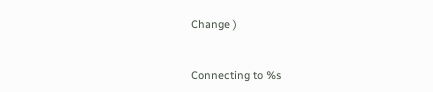Change )


Connecting to %s